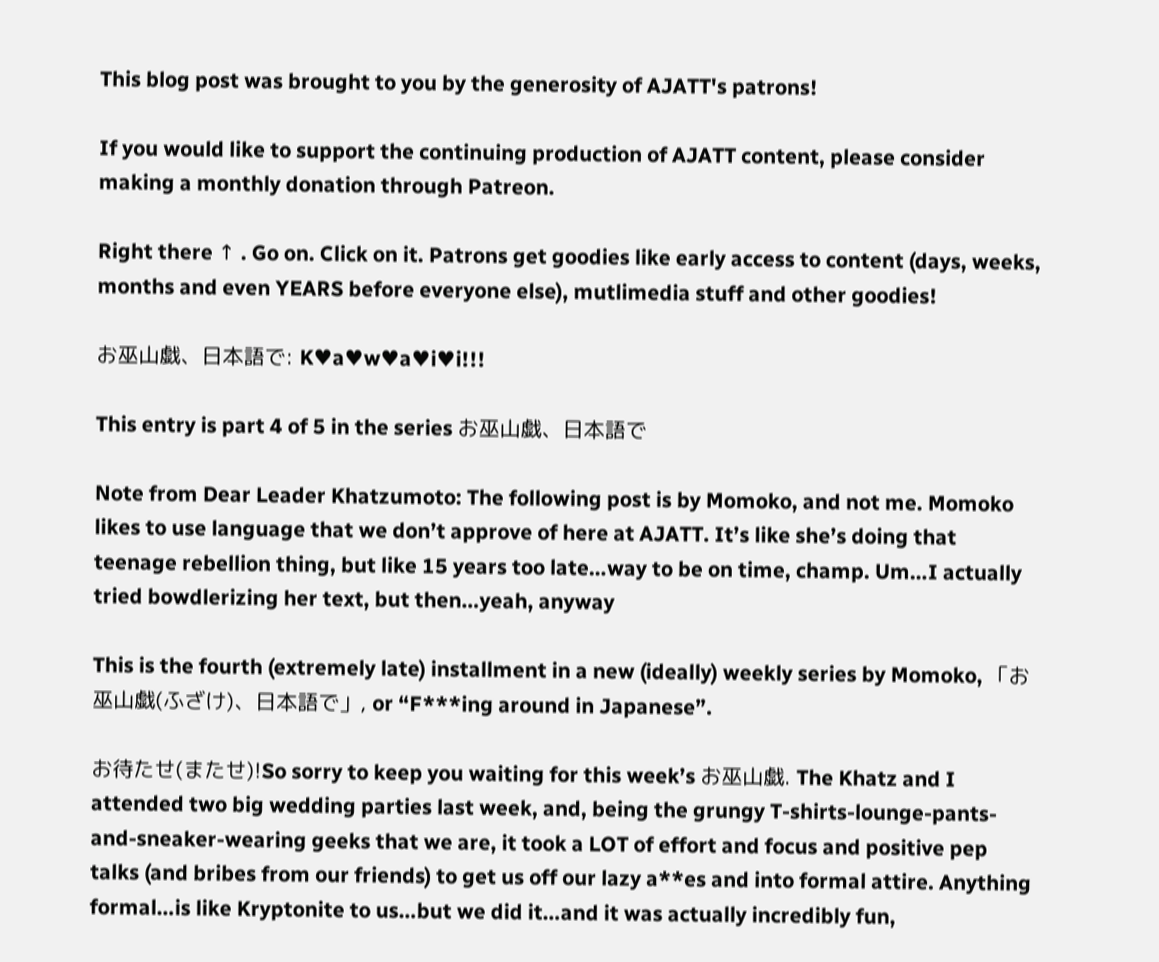This blog post was brought to you by the generosity of AJATT's patrons!

If you would like to support the continuing production of AJATT content, please consider making a monthly donation through Patreon.

Right there ↑ . Go on. Click on it. Patrons get goodies like early access to content (days, weeks, months and even YEARS before everyone else), mutlimedia stuff and other goodies!

お巫山戯、日本語で: K♥a♥w♥a♥i♥i!!!

This entry is part 4 of 5 in the series お巫山戯、日本語で

Note from Dear Leader Khatzumoto: The following post is by Momoko, and not me. Momoko likes to use language that we don’t approve of here at AJATT. It’s like she’s doing that teenage rebellion thing, but like 15 years too late…way to be on time, champ. Um…I actually tried bowdlerizing her text, but then…yeah, anyway

This is the fourth (extremely late) installment in a new (ideally) weekly series by Momoko, 「お巫山戯(ふざけ)、日本語で」, or “F***ing around in Japanese”.

お待たせ(またせ)!So sorry to keep you waiting for this week’s お巫山戯. The Khatz and I attended two big wedding parties last week, and, being the grungy T-shirts-lounge-pants-and-sneaker-wearing geeks that we are, it took a LOT of effort and focus and positive pep talks (and bribes from our friends) to get us off our lazy a**es and into formal attire. Anything formal…is like Kryptonite to us…but we did it…and it was actually incredibly fun,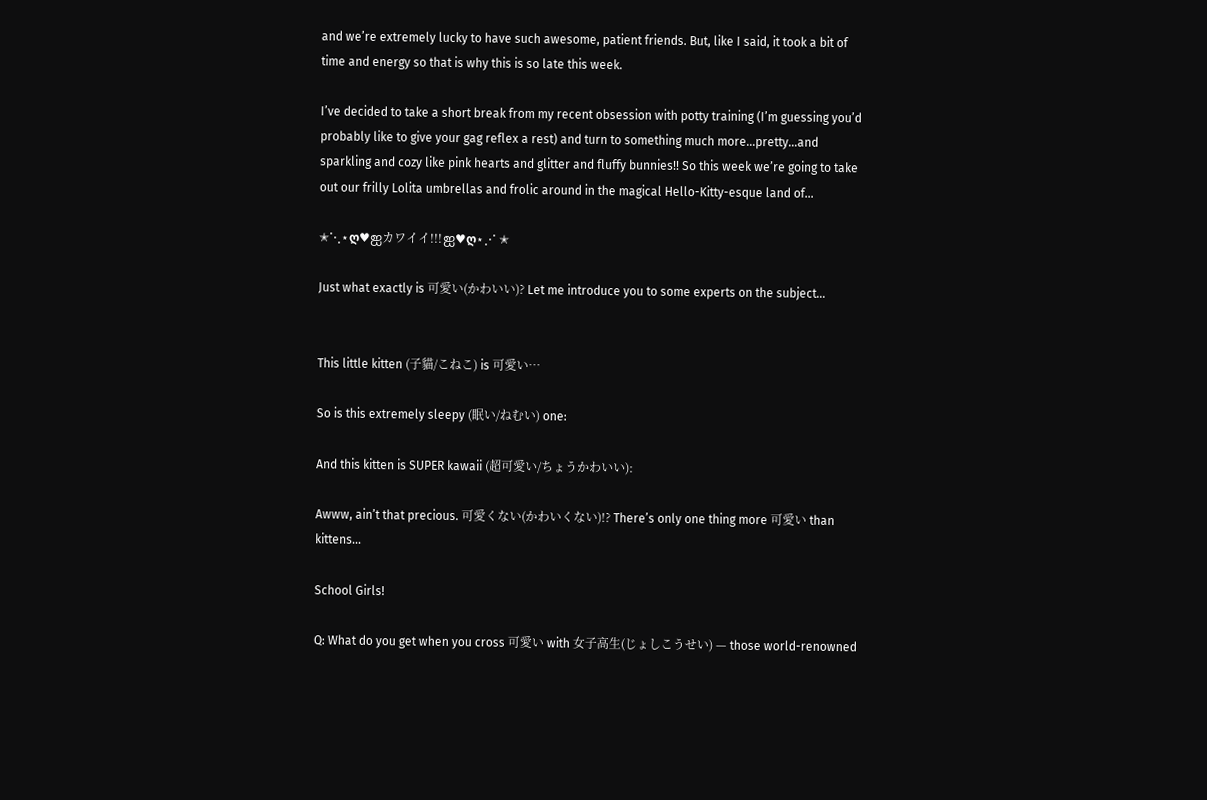and we’re extremely lucky to have such awesome, patient friends. But, like I said, it took a bit of time and energy so that is why this is so late this week.

I’ve decided to take a short break from my recent obsession with potty training (I’m guessing you’d probably like to give your gag reflex a rest) and turn to something much more…pretty…and sparkling and cozy like pink hearts and glitter and fluffy bunnies!! So this week we’re going to take out our frilly Lolita umbrellas and frolic around in the magical Hello-Kitty-esque land of…

✭⋱⋆ღ♥ஐカワイイ!!!ஐ♥ღ⋆⋰ ✭

Just what exactly is 可愛い(かわいい)? Let me introduce you to some experts on the subject…


This little kitten (子貓/こねこ) is 可愛い…

So is this extremely sleepy (眠い/ねむい) one:

And this kitten is SUPER kawaii (超可愛い/ちょうかわいい):

Awww, ain’t that precious. 可愛くない(かわいくない)!? There’s only one thing more 可愛い than kittens…

School Girls!

Q: What do you get when you cross 可愛い with 女子高生(じょしこうせい) — those world-renowned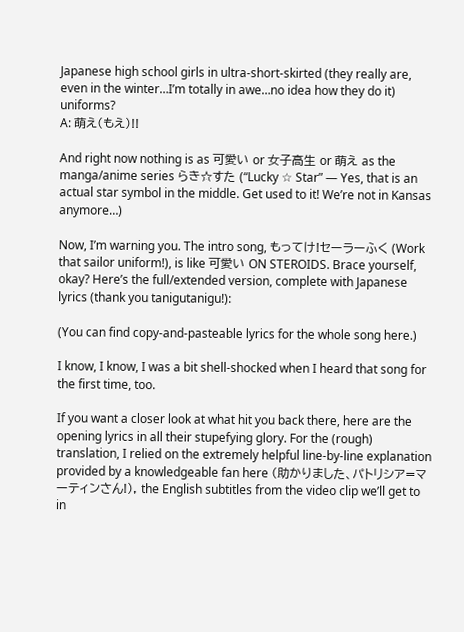Japanese high school girls in ultra-short-skirted (they really are, even in the winter…I’m totally in awe…no idea how they do it) uniforms?
A: 萌え(もえ)!!

And right now nothing is as 可愛い or 女子高生 or 萌え as the manga/anime series らき☆すた (“Lucky ☆ Star” — Yes, that is an actual star symbol in the middle. Get used to it! We’re not in Kansas anymore…)

Now, I’m warning you. The intro song, もってけ!セーラーふく (Work that sailor uniform!), is like 可愛い ON STEROIDS. Brace yourself, okay? Here’s the full/extended version, complete with Japanese lyrics (thank you tanigutanigu!):

(You can find copy-and-pasteable lyrics for the whole song here.)

I know, I know, I was a bit shell-shocked when I heard that song for the first time, too.

If you want a closer look at what hit you back there, here are the opening lyrics in all their stupefying glory. For the (rough) translation, I relied on the extremely helpful line-by-line explanation provided by a knowledgeable fan here (助かりました、パトリシア=マーティンさん!), the English subtitles from the video clip we’ll get to in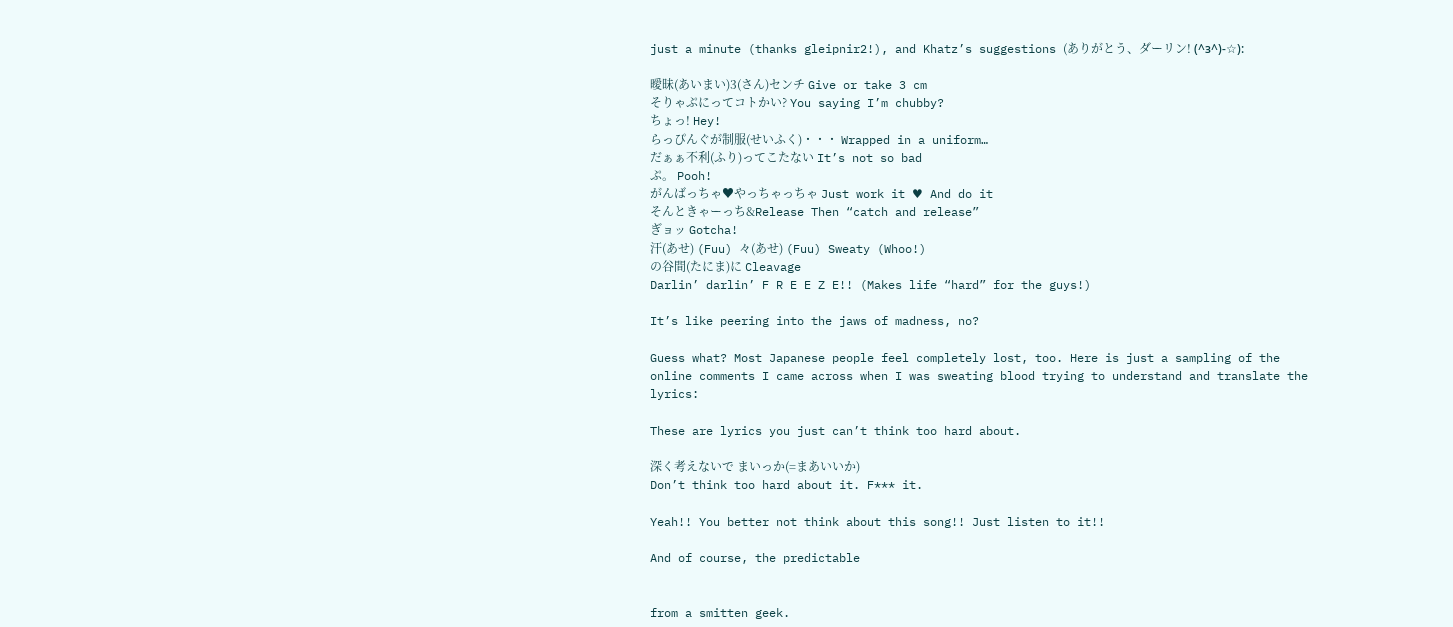just a minute (thanks gleipnir2!), and Khatz’s suggestions (ありがとう、ダーリン! (^з^)-☆):

曖昧(あいまい)3(さん)センチ Give or take 3 cm
そりゃぷにってコトかい? You saying I’m chubby?
ちょっ! Hey!
らっぴんぐが制服(せいふく)・・・ Wrapped in a uniform…
だぁぁ不利(ふり)ってこたない It’s not so bad
ぷ。 Pooh!
がんばっちゃ♥やっちゃっちゃ Just work it ♥ And do it
そんときゃーっち&Release Then “catch and release”
ぎョッ Gotcha!
汗(あせ) (Fuu) 々(あせ) (Fuu) Sweaty (Whoo!)
の谷間(たにま)に Cleavage
Darlin’ darlin’ F R E E Z E!! (Makes life “hard” for the guys!)

It’s like peering into the jaws of madness, no?

Guess what? Most Japanese people feel completely lost, too. Here is just a sampling of the online comments I came across when I was sweating blood trying to understand and translate the lyrics:

These are lyrics you just can’t think too hard about.

深く考えないで まいっか(=まあいいか)
Don’t think too hard about it. F*** it.

Yeah!! You better not think about this song!! Just listen to it!!

And of course, the predictable


from a smitten geek.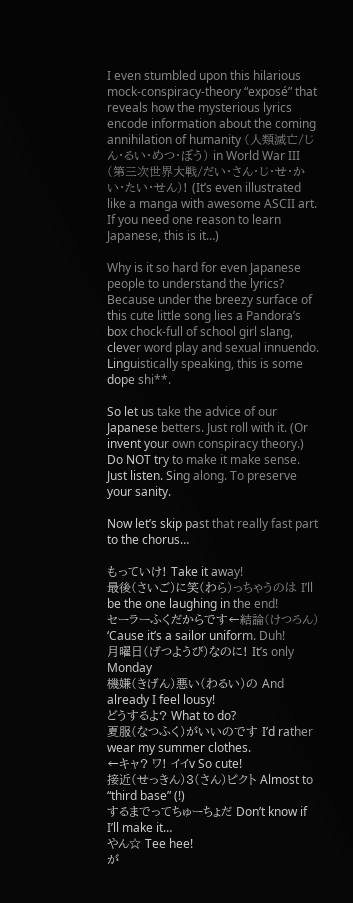I even stumbled upon this hilarious mock-conspiracy-theory “exposé” that reveals how the mysterious lyrics encode information about the coming annihilation of humanity (人類滅亡/じん・るい・めつ・ぼう) in World War III (第三次世界大戦/だい・さん・じ・せ・かい・たい・せん)! (It’s even illustrated like a manga with awesome ASCII art. If you need one reason to learn Japanese, this is it…)

Why is it so hard for even Japanese people to understand the lyrics? Because under the breezy surface of this cute little song lies a Pandora’s box chock-full of school girl slang, clever word play and sexual innuendo. Linguistically speaking, this is some dope shi**.

So let us take the advice of our Japanese betters. Just roll with it. (Or invent your own conspiracy theory.) Do NOT try to make it make sense. Just listen. Sing along. To preserve your sanity.

Now let’s skip past that really fast part to the chorus…

もっていけ! Take it away!
最後(さいご)に笑(わら)っちゃうのは I’ll be the one laughing in the end!
セーラーふくだからです←結論(けつろん) ‘Cause it’s a sailor uniform. Duh!
月曜日(げつようび)なのに! It’s only Monday
機嫌(きげん)悪い(わるい)の And already I feel lousy!
どうするよ? What to do?
夏服(なつふく)がいいのです I’d rather wear my summer clothes.
←キャ? ワ! イイv So cute!
接近(せっきん)3(さん)ピクト Almost to “third base” (!)
するまでってちゅーちょだ Don’t know if I’ll make it…
やん☆ Tee hee!
が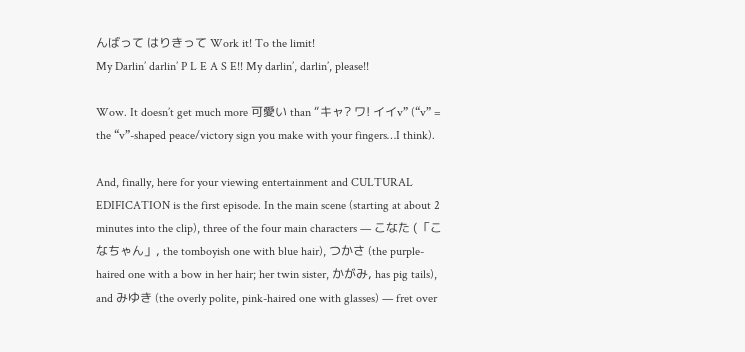んばって はりきって Work it! To the limit!
My Darlin’ darlin’ P L E A S E!! My darlin’, darlin’, please!!

Wow. It doesn’t get much more 可愛い than “キャ? ワ! イイv” (“v” = the “v”-shaped peace/victory sign you make with your fingers…I think).

And, finally, here for your viewing entertainment and CULTURAL EDIFICATION is the first episode. In the main scene (starting at about 2 minutes into the clip), three of the four main characters — こなた (「こなちゃん」, the tomboyish one with blue hair), つかさ (the purple-haired one with a bow in her hair; her twin sister, かがみ, has pig tails), and みゆき (the overly polite, pink-haired one with glasses) — fret over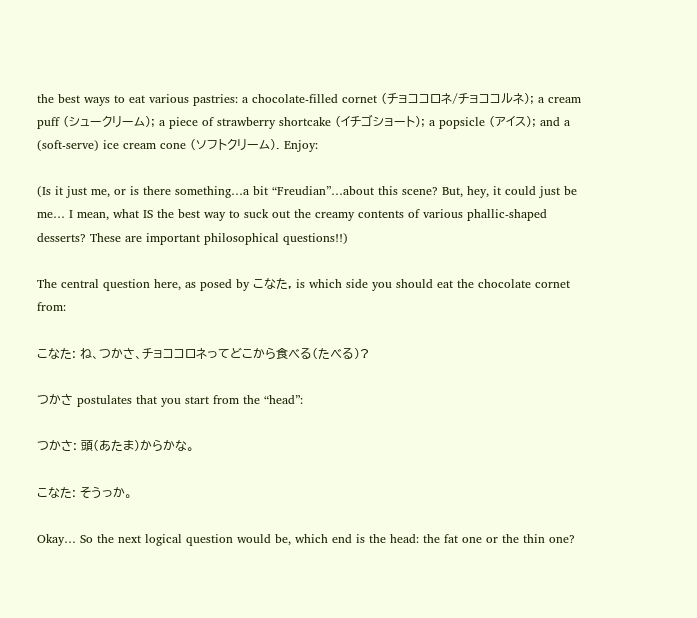the best ways to eat various pastries: a chocolate-filled cornet (チョココロネ/チョココルネ); a cream puff (シュークリーム); a piece of strawberry shortcake (イチゴショート); a popsicle (アイス); and a (soft-serve) ice cream cone (ソフトクリーム). Enjoy:

(Is it just me, or is there something…a bit “Freudian”…about this scene? But, hey, it could just be me… I mean, what IS the best way to suck out the creamy contents of various phallic-shaped desserts? These are important philosophical questions!!)

The central question here, as posed by こなた, is which side you should eat the chocolate cornet from:

こなた: ね、つかさ、チョココロネってどこから食べる(たべる)?

つかさ postulates that you start from the “head”:

つかさ: 頭(あたま)からかな。

こなた: そうっか。

Okay… So the next logical question would be, which end is the head: the fat one or the thin one?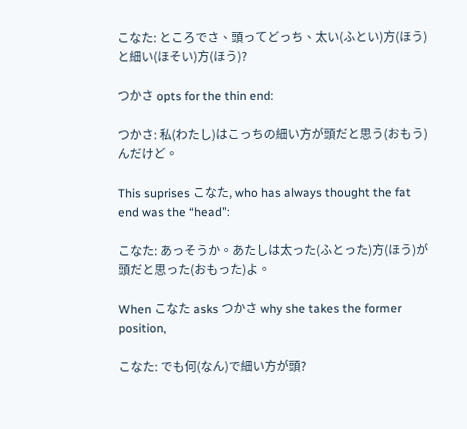こなた: ところでさ、頭ってどっち、太い(ふとい)方(ほう)と細い(ほそい)方(ほう)?

つかさ opts for the thin end:

つかさ: 私(わたし)はこっちの細い方が頭だと思う(おもう)んだけど。

This suprises こなた, who has always thought the fat end was the “head”:

こなた: あっそうか。あたしは太った(ふとった)方(ほう)が頭だと思った(おもった)よ。

When こなた asks つかさ why she takes the former position,

こなた: でも何(なん)で細い方が頭?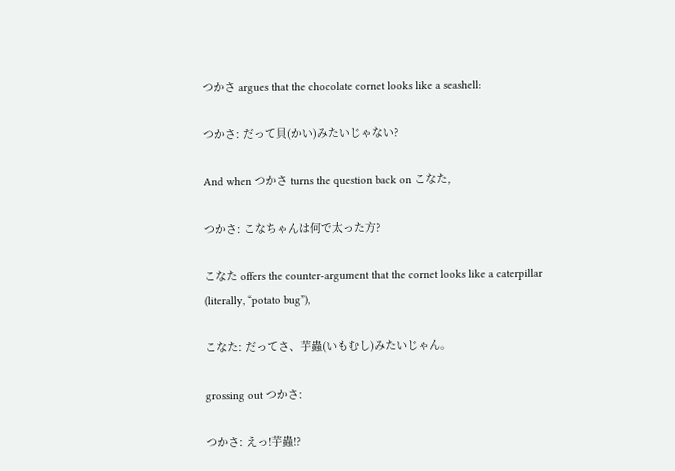つかさ argues that the chocolate cornet looks like a seashell:

つかさ: だって貝(かい)みたいじゃない?

And when つかさ turns the question back on こなた,

つかさ: こなちゃんは何で太った方?

こなた offers the counter-argument that the cornet looks like a caterpillar (literally, “potato bug”),

こなた: だってさ、芋蟲(いもむし)みたいじゃん。

grossing out つかさ:

つかさ: えっ!芋蟲!?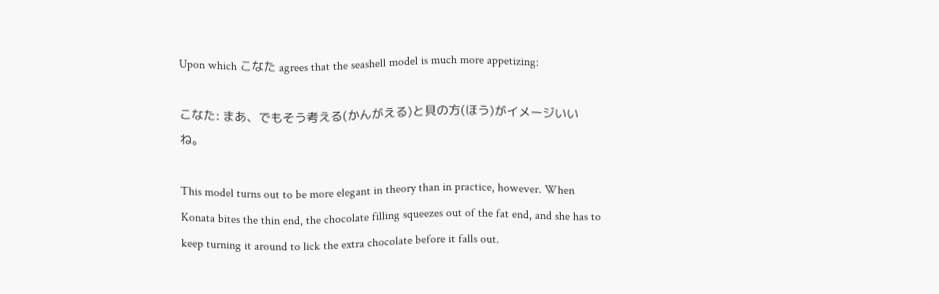Upon which こなた agrees that the seashell model is much more appetizing:

こなた: まあ、でもそう考える(かんがえる)と貝の方(ほう)がイメージいいね。

This model turns out to be more elegant in theory than in practice, however. When Konata bites the thin end, the chocolate filling squeezes out of the fat end, and she has to keep turning it around to lick the extra chocolate before it falls out.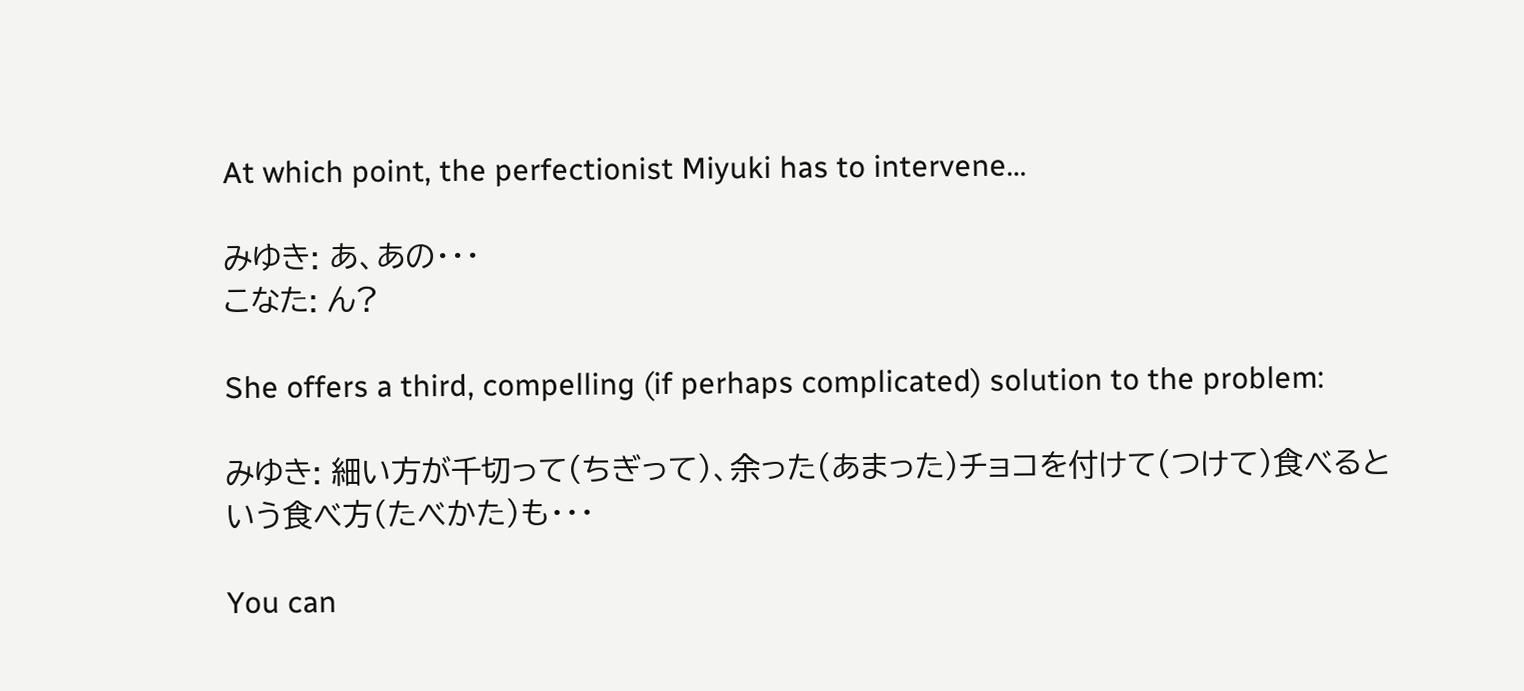At which point, the perfectionist Miyuki has to intervene…

みゆき: あ、あの・・・
こなた: ん?

She offers a third, compelling (if perhaps complicated) solution to the problem:

みゆき: 細い方が千切って(ちぎって)、余った(あまった)チョコを付けて(つけて)食べるという食べ方(たべかた)も・・・

You can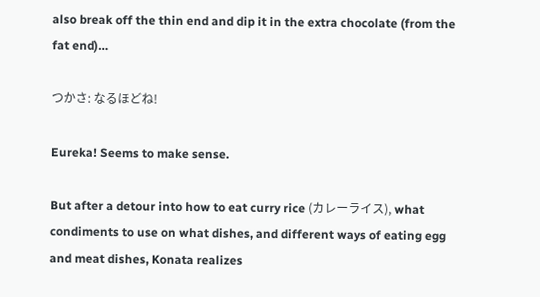also break off the thin end and dip it in the extra chocolate (from the fat end)…

つかさ: なるほどね!

Eureka! Seems to make sense.

But after a detour into how to eat curry rice (カレーライス), what condiments to use on what dishes, and different ways of eating egg and meat dishes, Konata realizes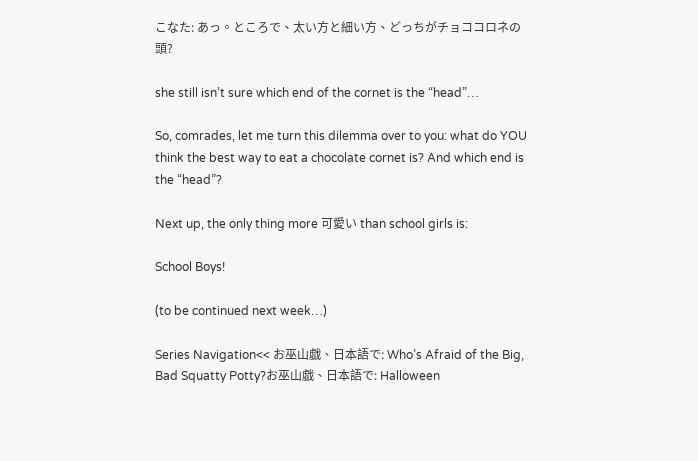こなた: あっ。ところで、太い方と細い方、どっちがチョココロネの頭?

she still isn’t sure which end of the cornet is the “head”…

So, comrades, let me turn this dilemma over to you: what do YOU think the best way to eat a chocolate cornet is? And which end is the “head”?

Next up, the only thing more 可愛い than school girls is:

School Boys!

(to be continued next week…)

Series Navigation<< お巫山戯、日本語で: Who’s Afraid of the Big, Bad Squatty Potty?お巫山戯、日本語で: Halloween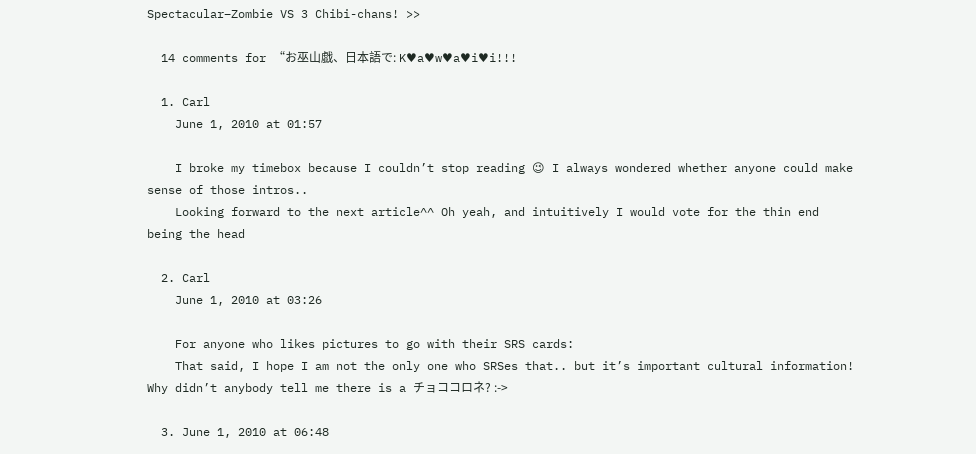Spectacular–Zombie VS 3 Chibi-chans! >>

  14 comments for “お巫山戯、日本語で: K♥a♥w♥a♥i♥i!!!

  1. Carl
    June 1, 2010 at 01:57

    I broke my timebox because I couldn’t stop reading 😉 I always wondered whether anyone could make sense of those intros..
    Looking forward to the next article^^ Oh yeah, and intuitively I would vote for the thin end being the head

  2. Carl
    June 1, 2010 at 03:26

    For anyone who likes pictures to go with their SRS cards:
    That said, I hope I am not the only one who SRSes that.. but it’s important cultural information! Why didn’t anybody tell me there is a チョココロネ? :->

  3. June 1, 2010 at 06:48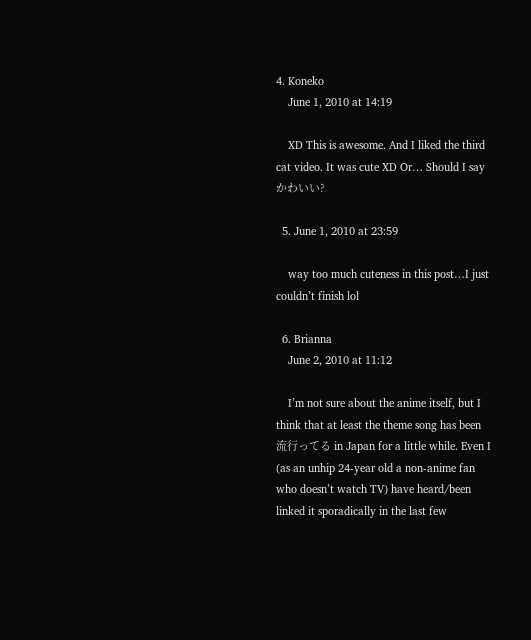4. Koneko
    June 1, 2010 at 14:19

    XD This is awesome. And I liked the third cat video. It was cute XD Or… Should I say かわいい?

  5. June 1, 2010 at 23:59

    way too much cuteness in this post…I just couldn’t finish lol

  6. Brianna
    June 2, 2010 at 11:12

    I’m not sure about the anime itself, but I think that at least the theme song has been 流行ってる in Japan for a little while. Even I (as an unhip 24-year old a non-anime fan who doesn’t watch TV) have heard/been linked it sporadically in the last few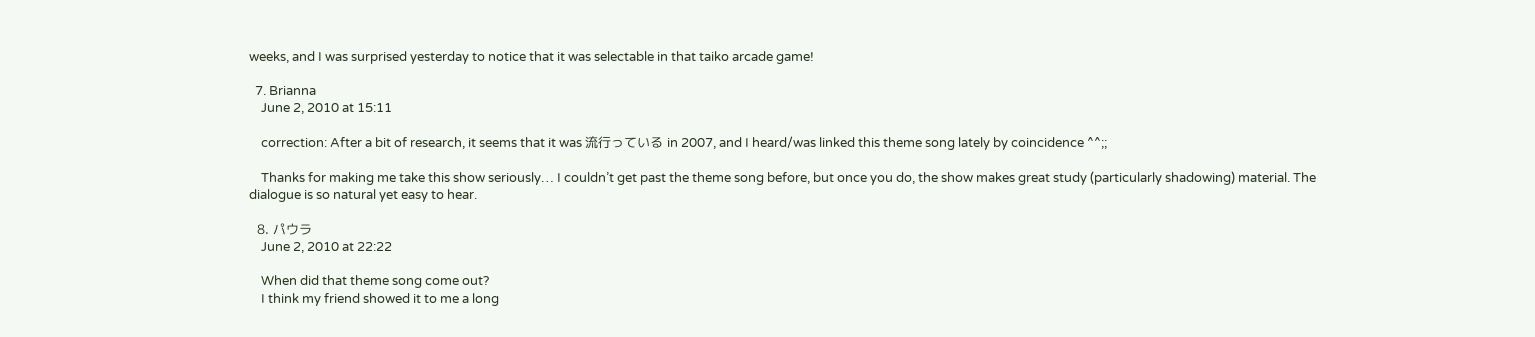weeks, and I was surprised yesterday to notice that it was selectable in that taiko arcade game!

  7. Brianna
    June 2, 2010 at 15:11

    correction: After a bit of research, it seems that it was 流行っている in 2007, and I heard/was linked this theme song lately by coincidence ^^;;

    Thanks for making me take this show seriously… I couldn’t get past the theme song before, but once you do, the show makes great study (particularly shadowing) material. The dialogue is so natural yet easy to hear.

  8. パウラ
    June 2, 2010 at 22:22

    When did that theme song come out?
    I think my friend showed it to me a long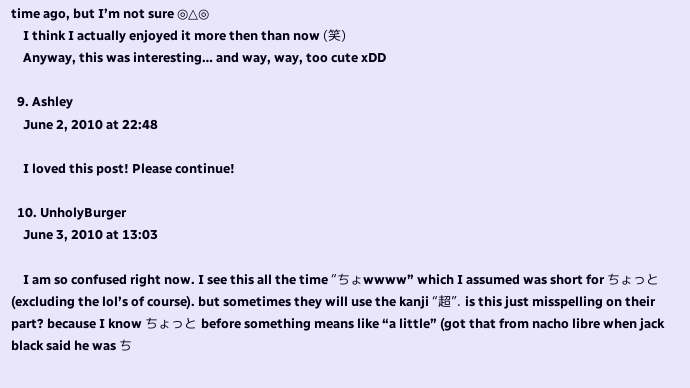time ago, but I’m not sure ◎△◎
    I think I actually enjoyed it more then than now (笑)
    Anyway, this was interesting… and way, way, too cute xDD

  9. Ashley
    June 2, 2010 at 22:48

    I loved this post! Please continue!

  10. UnholyBurger
    June 3, 2010 at 13:03

    I am so confused right now. I see this all the time “ちょwwww” which I assumed was short for ちょっと (excluding the lol’s of course). but sometimes they will use the kanji “超”. is this just misspelling on their part? because I know ちょっと before something means like “a little” (got that from nacho libre when jack black said he was ち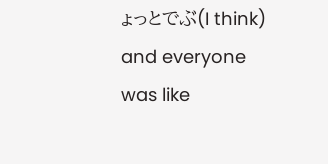ょっとでぶ(I think) and everyone was like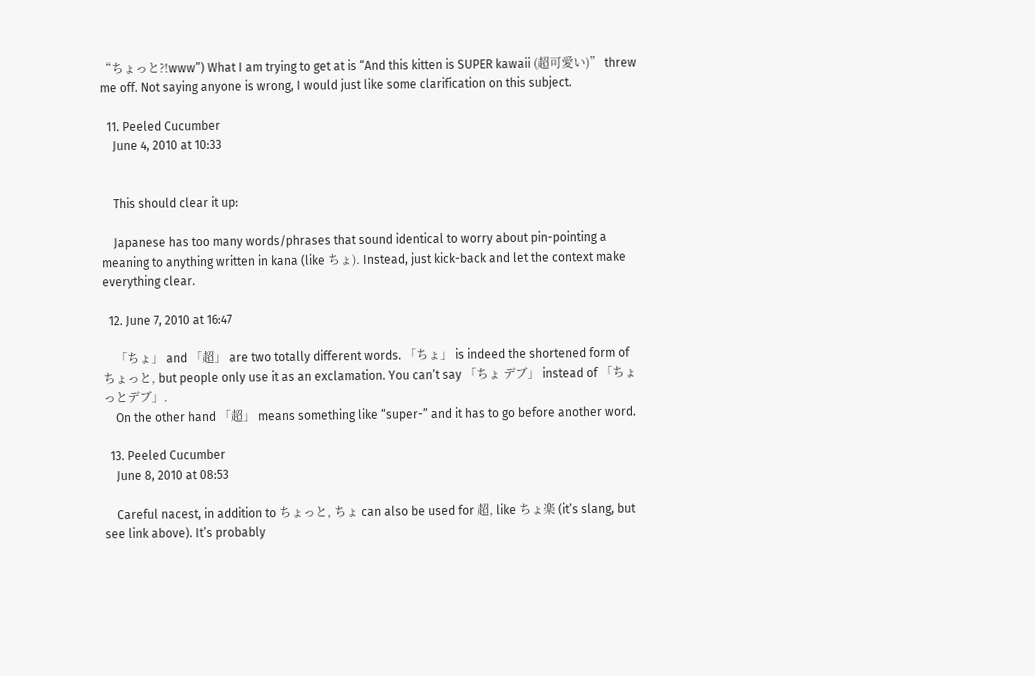“ちょっと?!www”) What I am trying to get at is “And this kitten is SUPER kawaii (超可愛い)” threw me off. Not saying anyone is wrong, I would just like some clarification on this subject.

  11. Peeled Cucumber
    June 4, 2010 at 10:33


    This should clear it up:

    Japanese has too many words/phrases that sound identical to worry about pin-pointing a meaning to anything written in kana (like ちょ). Instead, just kick-back and let the context make everything clear.

  12. June 7, 2010 at 16:47

    「ちょ」 and 「超」 are two totally different words. 「ちょ」 is indeed the shortened form of ちょっと, but people only use it as an exclamation. You can’t say 「ちょ デブ」 instead of 「ちょっとデブ」.
    On the other hand 「超」 means something like “super-” and it has to go before another word.

  13. Peeled Cucumber
    June 8, 2010 at 08:53

    Careful nacest, in addition to ちょっと, ちょ can also be used for 超, like ちょ楽 (it’s slang, but see link above). It’s probably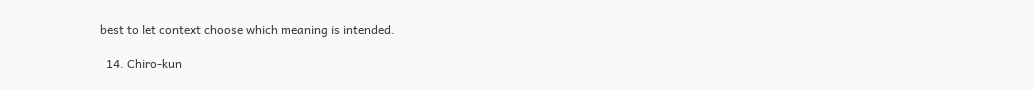best to let context choose which meaning is intended.

  14. Chiro-kun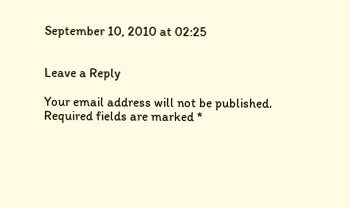September 10, 2010 at 02:25


Leave a Reply

Your email address will not be published. Required fields are marked *